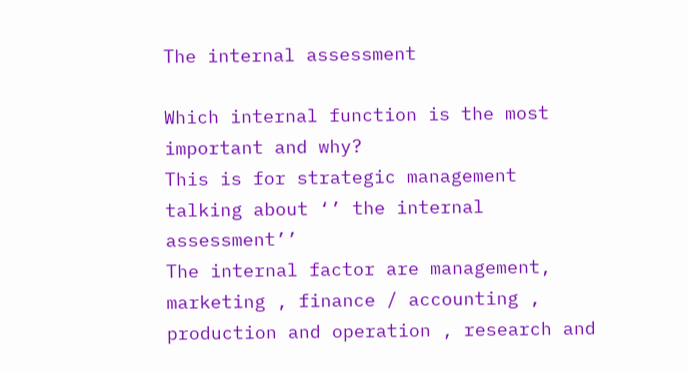The internal assessment

Which internal function is the most important and why?
This is for strategic management talking about ‘’ the internal assessment’’
The internal factor are management, marketing , finance / accounting , production and operation , research and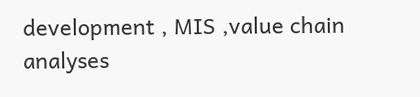development , MIS ,value chain analyses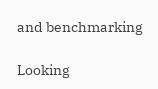and benchmarking

Looking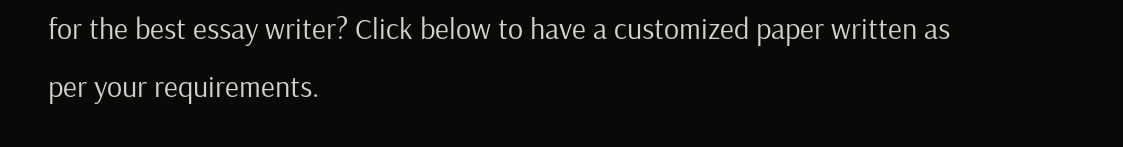for the best essay writer? Click below to have a customized paper written as per your requirements.